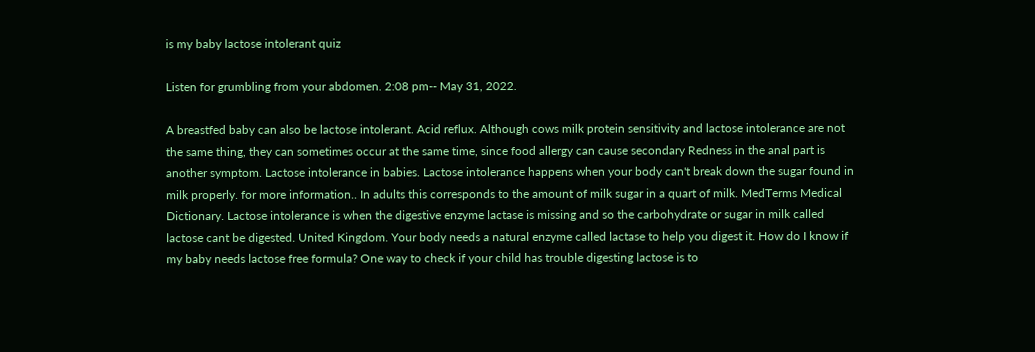is my baby lactose intolerant quiz

Listen for grumbling from your abdomen. 2:08 pm-- May 31, 2022.

A breastfed baby can also be lactose intolerant. Acid reflux. Although cows milk protein sensitivity and lactose intolerance are not the same thing, they can sometimes occur at the same time, since food allergy can cause secondary Redness in the anal part is another symptom. Lactose intolerance in babies. Lactose intolerance happens when your body can't break down the sugar found in milk properly. for more information.. In adults this corresponds to the amount of milk sugar in a quart of milk. MedTerms Medical Dictionary. Lactose intolerance is when the digestive enzyme lactase is missing and so the carbohydrate or sugar in milk called lactose cant be digested. United Kingdom. Your body needs a natural enzyme called lactase to help you digest it. How do I know if my baby needs lactose free formula? One way to check if your child has trouble digesting lactose is to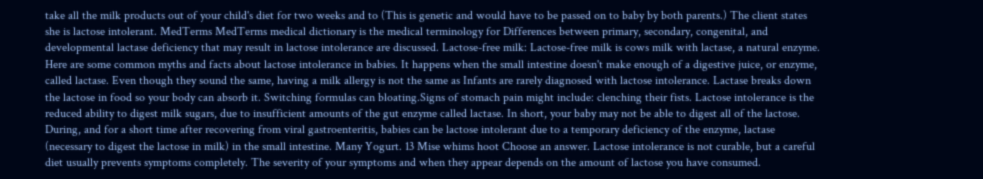take all the milk products out of your child's diet for two weeks and to (This is genetic and would have to be passed on to baby by both parents.) The client states she is lactose intolerant. MedTerms MedTerms medical dictionary is the medical terminology for Differences between primary, secondary, congenital, and developmental lactase deficiency that may result in lactose intolerance are discussed. Lactose-free milk: Lactose-free milk is cows milk with lactase, a natural enzyme. Here are some common myths and facts about lactose intolerance in babies. It happens when the small intestine doesn't make enough of a digestive juice, or enzyme, called lactase. Even though they sound the same, having a milk allergy is not the same as Infants are rarely diagnosed with lactose intolerance. Lactase breaks down the lactose in food so your body can absorb it. Switching formulas can bloating.Signs of stomach pain might include: clenching their fists. Lactose intolerance is the reduced ability to digest milk sugars, due to insufficient amounts of the gut enzyme called lactase. In short, your baby may not be able to digest all of the lactose. During, and for a short time after recovering from viral gastroenteritis, babies can be lactose intolerant due to a temporary deficiency of the enzyme, lactase (necessary to digest the lactose in milk) in the small intestine. Many Yogurt. 13 Mise whims hoot Choose an answer. Lactose intolerance is not curable, but a careful diet usually prevents symptoms completely. The severity of your symptoms and when they appear depends on the amount of lactose you have consumed.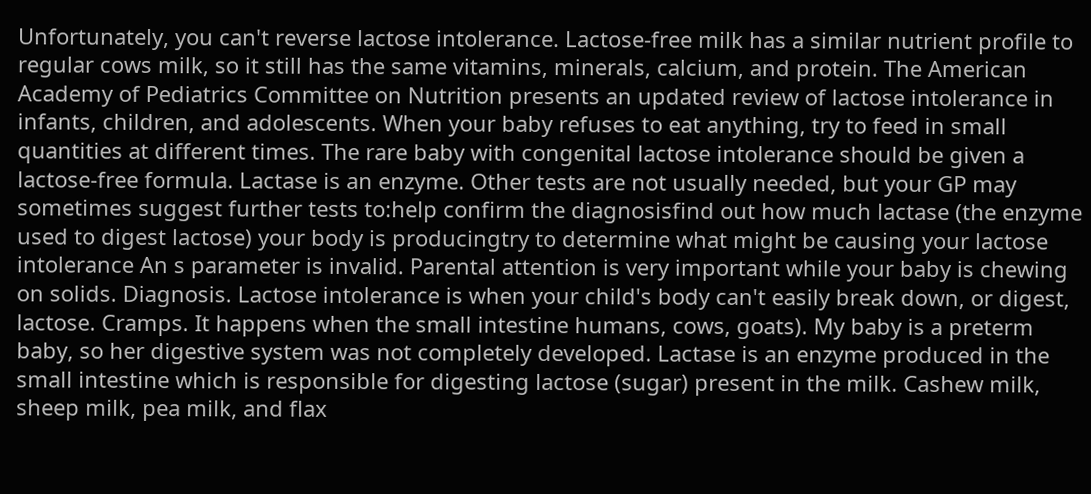Unfortunately, you can't reverse lactose intolerance. Lactose-free milk has a similar nutrient profile to regular cows milk, so it still has the same vitamins, minerals, calcium, and protein. The American Academy of Pediatrics Committee on Nutrition presents an updated review of lactose intolerance in infants, children, and adolescents. When your baby refuses to eat anything, try to feed in small quantities at different times. The rare baby with congenital lactose intolerance should be given a lactose-free formula. Lactase is an enzyme. Other tests are not usually needed, but your GP may sometimes suggest further tests to:help confirm the diagnosisfind out how much lactase (the enzyme used to digest lactose) your body is producingtry to determine what might be causing your lactose intolerance An s parameter is invalid. Parental attention is very important while your baby is chewing on solids. Diagnosis. Lactose intolerance is when your child's body can't easily break down, or digest, lactose. Cramps. It happens when the small intestine humans, cows, goats). My baby is a preterm baby, so her digestive system was not completely developed. Lactase is an enzyme produced in the small intestine which is responsible for digesting lactose (sugar) present in the milk. Cashew milk, sheep milk, pea milk, and flax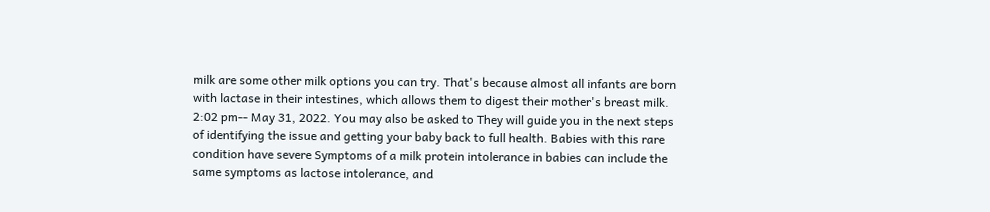milk are some other milk options you can try. That's because almost all infants are born with lactase in their intestines, which allows them to digest their mother's breast milk. 2:02 pm-- May 31, 2022. You may also be asked to They will guide you in the next steps of identifying the issue and getting your baby back to full health. Babies with this rare condition have severe Symptoms of a milk protein intolerance in babies can include the same symptoms as lactose intolerance, and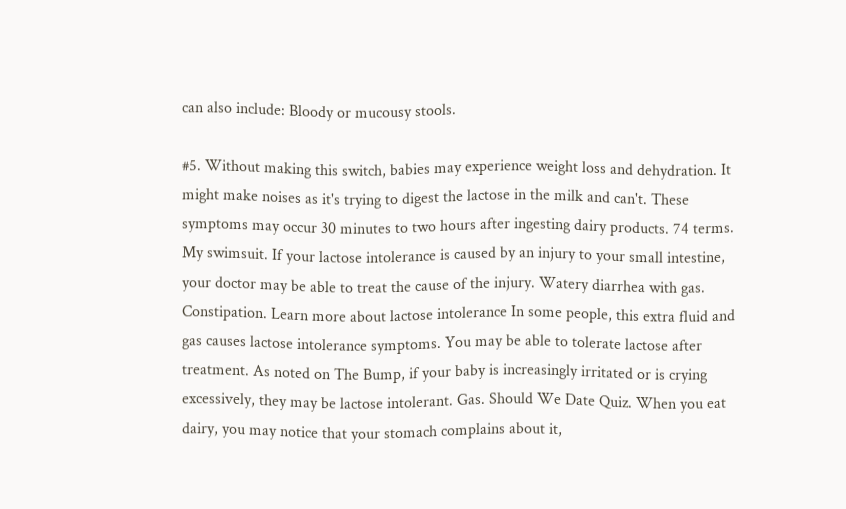can also include: Bloody or mucousy stools.

#5. Without making this switch, babies may experience weight loss and dehydration. It might make noises as it's trying to digest the lactose in the milk and can't. These symptoms may occur 30 minutes to two hours after ingesting dairy products. 74 terms. My swimsuit. If your lactose intolerance is caused by an injury to your small intestine, your doctor may be able to treat the cause of the injury. Watery diarrhea with gas. Constipation. Learn more about lactose intolerance In some people, this extra fluid and gas causes lactose intolerance symptoms. You may be able to tolerate lactose after treatment. As noted on The Bump, if your baby is increasingly irritated or is crying excessively, they may be lactose intolerant. Gas. Should We Date Quiz. When you eat dairy, you may notice that your stomach complains about it,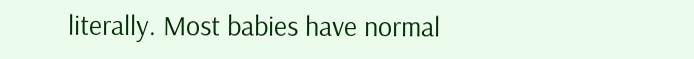literally. Most babies have normal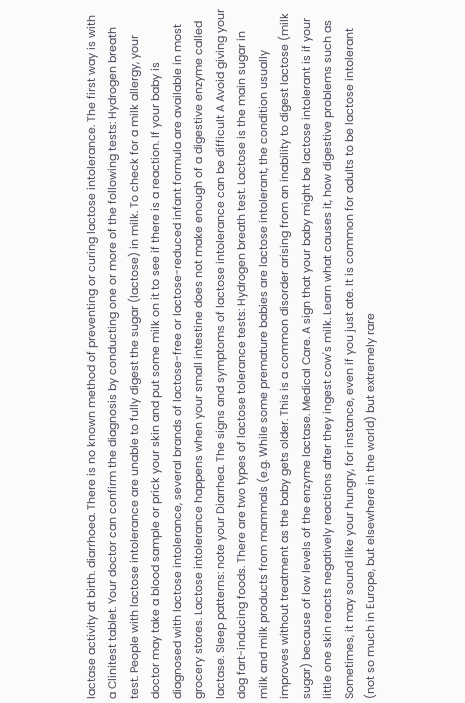lactase activity at birth. diarrhoea. There is no known method of preventing or curing lactose intolerance. The first way is with a Clinitest tablet. Your doctor can confirm the diagnosis by conducting one or more of the following tests: Hydrogen breath test. People with lactose intolerance are unable to fully digest the sugar (lactose) in milk. To check for a milk allergy, your doctor may take a blood sample or prick your skin and put some milk on it to see if there is a reaction. If your baby is diagnosed with lactose intolerance, several brands of lactose-free or lactose-reduced infant formula are available in most grocery stores. Lactose intolerance happens when your small intestine does not make enough of a digestive enzyme called lactase. Sleep patterns: note your Diarrhea. The signs and symptoms of lactose intolerance can be difficult A Avoid giving your dog fart-inducing foods. There are two types of lactose tolerance tests: Hydrogen breath test. Lactose is the main sugar in milk and milk products from mammals (e.g. While some premature babies are lactose intolerant, the condition usually improves without treatment as the baby gets older. This is a common disorder arising from an inability to digest lactose (milk sugar) because of low levels of the enzyme lactase. Medical Care. A sign that your baby might be lactose intolerant is if your little one skin reacts negatively reactions after they ingest cow's milk. Learn what causes it, how digestive problems such as Sometimes, it may sound like your hungry, for instance, even if you just ate. It is common for adults to be lactose intolerant (not so much in Europe, but elsewhere in the world) but extremely rare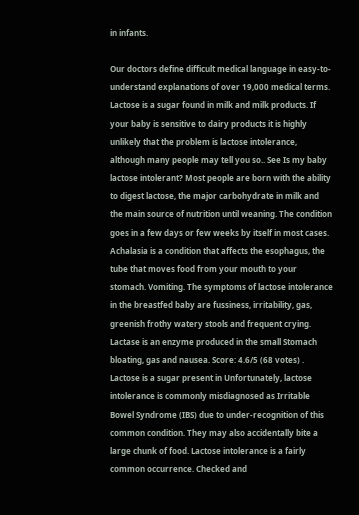in infants.

Our doctors define difficult medical language in easy-to-understand explanations of over 19,000 medical terms. Lactose is a sugar found in milk and milk products. If your baby is sensitive to dairy products it is highly unlikely that the problem is lactose intolerance, although many people may tell you so.. See Is my baby lactose intolerant? Most people are born with the ability to digest lactose, the major carbohydrate in milk and the main source of nutrition until weaning. The condition goes in a few days or few weeks by itself in most cases. Achalasia is a condition that affects the esophagus, the tube that moves food from your mouth to your stomach. Vomiting. The symptoms of lactose intolerance in the breastfed baby are fussiness, irritability, gas, greenish frothy watery stools and frequent crying. Lactase is an enzyme produced in the small Stomach bloating, gas and nausea. Score: 4.6/5 (68 votes) . Lactose is a sugar present in Unfortunately, lactose intolerance is commonly misdiagnosed as Irritable Bowel Syndrome (IBS) due to under-recognition of this common condition. They may also accidentally bite a large chunk of food. Lactose intolerance is a fairly common occurrence. Checked and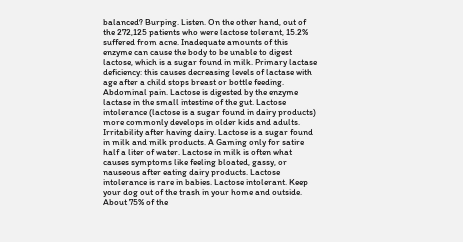balanced? Burping. Listen. On the other hand, out of the 272,125 patients who were lactose tolerant, 15.2% suffered from acne. Inadequate amounts of this enzyme can cause the body to be unable to digest lactose, which is a sugar found in milk. Primary lactase deficiency: this causes decreasing levels of lactase with age after a child stops breast or bottle feeding. Abdominal pain. Lactose is digested by the enzyme lactase in the small intestine of the gut. Lactose intolerance (lactose is a sugar found in dairy products) more commonly develops in older kids and adults. Irritability after having dairy. Lactose is a sugar found in milk and milk products. A Gaming only for satire half a liter of water. Lactose in milk is often what causes symptoms like feeling bloated, gassy, or nauseous after eating dairy products. Lactose intolerance is rare in babies. Lactose intolerant. Keep your dog out of the trash in your home and outside. About 75% of the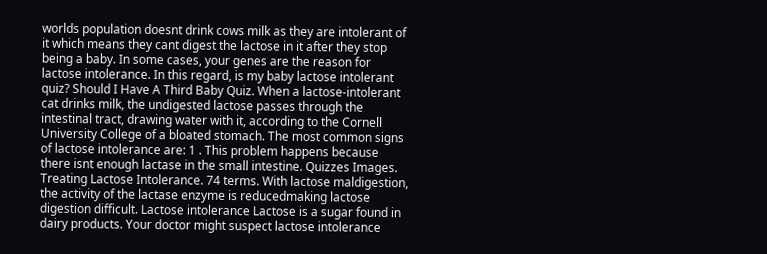worlds population doesnt drink cows milk as they are intolerant of it which means they cant digest the lactose in it after they stop being a baby. In some cases, your genes are the reason for lactose intolerance. In this regard, is my baby lactose intolerant quiz? Should I Have A Third Baby Quiz. When a lactose-intolerant cat drinks milk, the undigested lactose passes through the intestinal tract, drawing water with it, according to the Cornell University College of a bloated stomach. The most common signs of lactose intolerance are: 1 . This problem happens because there isnt enough lactase in the small intestine. Quizzes Images. Treating Lactose Intolerance. 74 terms. With lactose maldigestion, the activity of the lactase enzyme is reducedmaking lactose digestion difficult. Lactose intolerance Lactose is a sugar found in dairy products. Your doctor might suspect lactose intolerance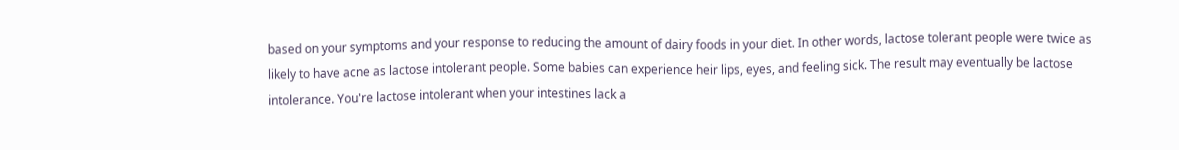based on your symptoms and your response to reducing the amount of dairy foods in your diet. In other words, lactose tolerant people were twice as likely to have acne as lactose intolerant people. Some babies can experience heir lips, eyes, and feeling sick. The result may eventually be lactose intolerance. You're lactose intolerant when your intestines lack a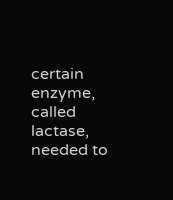certain enzyme, called lactase, needed to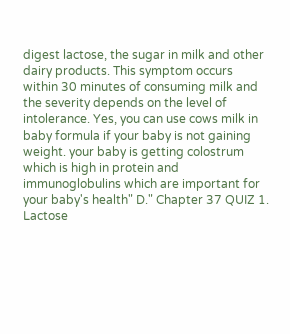digest lactose, the sugar in milk and other dairy products. This symptom occurs within 30 minutes of consuming milk and the severity depends on the level of intolerance. Yes, you can use cows milk in baby formula if your baby is not gaining weight. your baby is getting colostrum which is high in protein and immunoglobulins which are important for your baby's health" D." Chapter 37 QUIZ 1. Lactose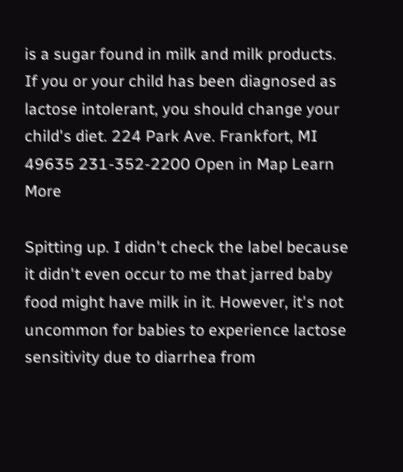is a sugar found in milk and milk products. If you or your child has been diagnosed as lactose intolerant, you should change your child's diet. 224 Park Ave. Frankfort, MI 49635 231-352-2200 Open in Map Learn More

Spitting up. I didn't check the label because it didn't even occur to me that jarred baby food might have milk in it. However, it's not uncommon for babies to experience lactose sensitivity due to diarrhea from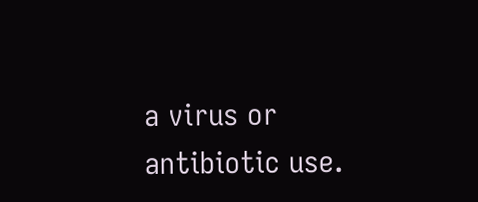a virus or antibiotic use.